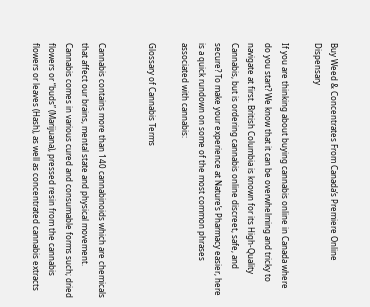Buy Weed & Concentrates From Canada’s Premiere Online Dispensary

If you are thinking about buying cannabis online in Canada where do you start? We know that it can be overwhelming and tricky to navigate at first. British Columbia is known for its High-Quality Cannabis, but is ordering cannabis online discreet, safe, and secure? To make your experience at Nature’s Pharmacy easier, here is a quick rundown on some of the most common phrases associated with cannabis:

Glossary of Cannabis Terms


Cannabis contains more than 140 cannabinoids which are chemicals that affect our brains, mental state and physical movement. Cannabis comes in various cured and consumable forms such; dried flowers or “buds” (Marijuana), pressed resin from the cannabis flowers or leaves (Hash), as well as concentrated cannabis extracts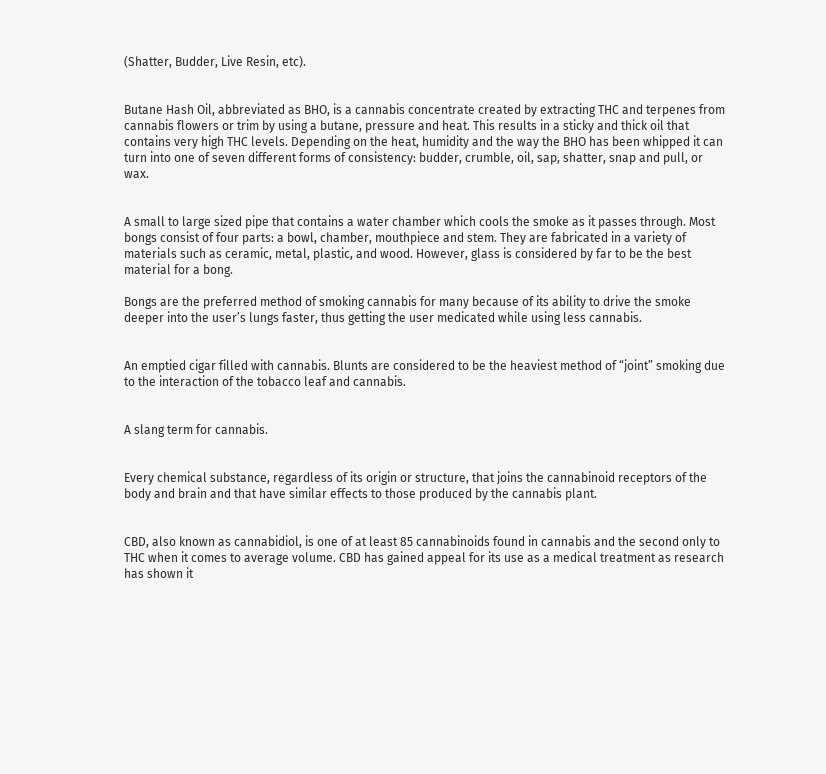(Shatter, Budder, Live Resin, etc).


Butane Hash Oil, abbreviated as BHO, is a cannabis concentrate created by extracting THC and terpenes from cannabis flowers or trim by using a butane, pressure and heat. This results in a sticky and thick oil that contains very high THC levels. Depending on the heat, humidity and the way the BHO has been whipped it can turn into one of seven different forms of consistency: budder, crumble, oil, sap, shatter, snap and pull, or wax.


A small to large sized pipe that contains a water chamber which cools the smoke as it passes through. Most bongs consist of four parts: a bowl, chamber, mouthpiece and stem. They are fabricated in a variety of materials such as ceramic, metal, plastic, and wood. However, glass is considered by far to be the best material for a bong.

Bongs are the preferred method of smoking cannabis for many because of its ability to drive the smoke deeper into the user’s lungs faster, thus getting the user medicated while using less cannabis.


An emptied cigar filled with cannabis. Blunts are considered to be the heaviest method of “joint” smoking due to the interaction of the tobacco leaf and cannabis.


A slang term for cannabis.


Every chemical substance, regardless of its origin or structure, that joins the cannabinoid receptors of the body and brain and that have similar effects to those produced by the cannabis plant.


CBD, also known as cannabidiol, is one of at least 85 cannabinoids found in cannabis and the second only to THC when it comes to average volume. CBD has gained appeal for its use as a medical treatment as research has shown it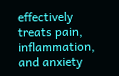effectively treats pain, inflammation, and anxiety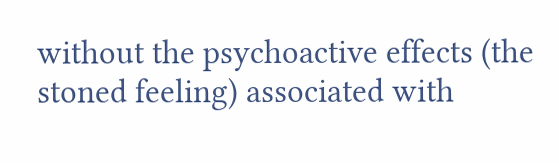without the psychoactive effects (the stoned feeling) associated with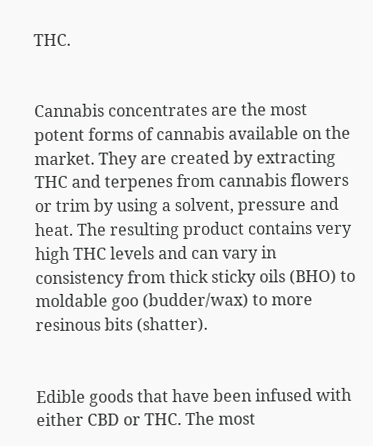THC.


Cannabis concentrates are the most potent forms of cannabis available on the market. They are created by extracting THC and terpenes from cannabis flowers or trim by using a solvent, pressure and heat. The resulting product contains very high THC levels and can vary in consistency from thick sticky oils (BHO) to moldable goo (budder/wax) to more resinous bits (shatter).


Edible goods that have been infused with either CBD or THC. The most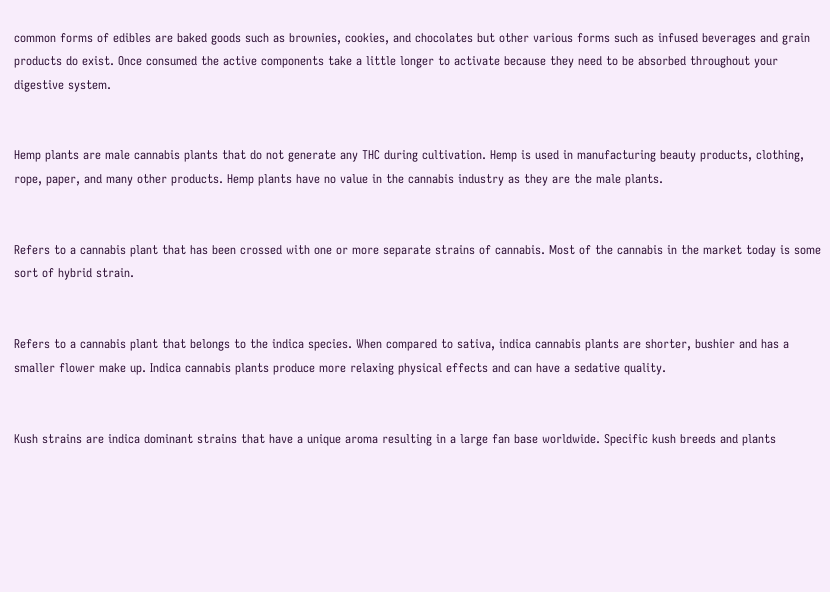common forms of edibles are baked goods such as brownies, cookies, and chocolates but other various forms such as infused beverages and grain products do exist. Once consumed the active components take a little longer to activate because they need to be absorbed throughout your digestive system.


Hemp plants are male cannabis plants that do not generate any THC during cultivation. Hemp is used in manufacturing beauty products, clothing, rope, paper, and many other products. Hemp plants have no value in the cannabis industry as they are the male plants.


Refers to a cannabis plant that has been crossed with one or more separate strains of cannabis. Most of the cannabis in the market today is some sort of hybrid strain.


Refers to a cannabis plant that belongs to the indica species. When compared to sativa, indica cannabis plants are shorter, bushier and has a smaller flower make up. Indica cannabis plants produce more relaxing physical effects and can have a sedative quality.


Kush strains are indica dominant strains that have a unique aroma resulting in a large fan base worldwide. Specific kush breeds and plants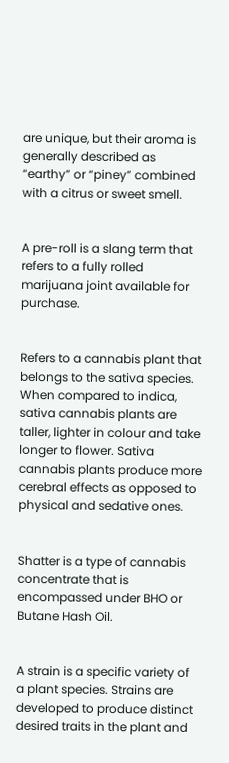are unique, but their aroma is generally described as “earthy” or “piney” combined with a citrus or sweet smell.


A pre-roll is a slang term that refers to a fully rolled marijuana joint available for purchase.


Refers to a cannabis plant that belongs to the sativa species. When compared to indica, sativa cannabis plants are taller, lighter in colour and take longer to flower. Sativa cannabis plants produce more cerebral effects as opposed to physical and sedative ones.


Shatter is a type of cannabis concentrate that is encompassed under BHO or Butane Hash Oil.


A strain is a specific variety of a plant species. Strains are developed to produce distinct desired traits in the plant and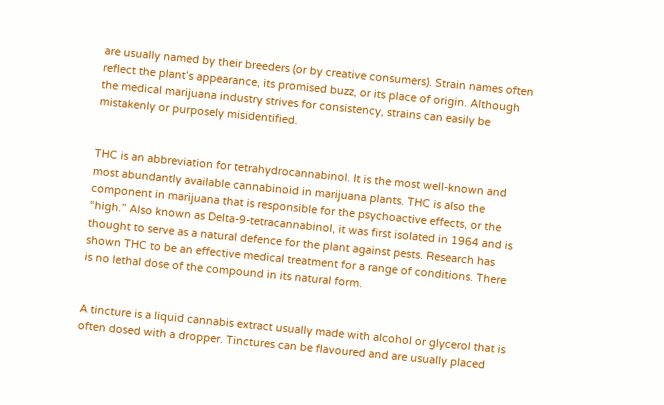are usually named by their breeders (or by creative consumers). Strain names often reflect the plant’s appearance, its promised buzz, or its place of origin. Although the medical marijuana industry strives for consistency, strains can easily be mistakenly or purposely misidentified.


THC is an abbreviation for tetrahydrocannabinol. It is the most well-known and most abundantly available cannabinoid in marijuana plants. THC is also the component in marijuana that is responsible for the psychoactive effects, or the “high.” Also known as Delta-9-tetracannabinol, it was first isolated in 1964 and is thought to serve as a natural defence for the plant against pests. Research has shown THC to be an effective medical treatment for a range of conditions. There is no lethal dose of the compound in its natural form.


A tincture is a liquid cannabis extract usually made with alcohol or glycerol that is often dosed with a dropper. Tinctures can be flavoured and are usually placed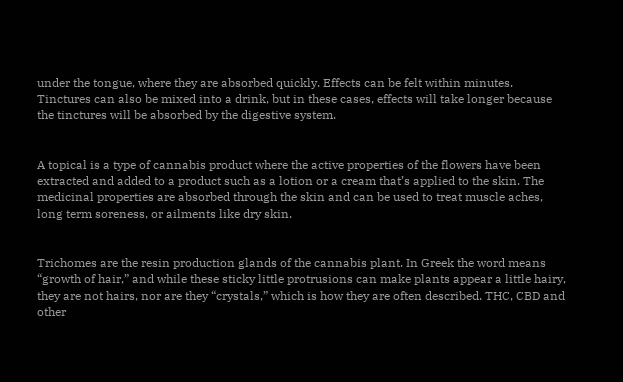under the tongue, where they are absorbed quickly. Effects can be felt within minutes. Tinctures can also be mixed into a drink, but in these cases, effects will take longer because the tinctures will be absorbed by the digestive system.


A topical is a type of cannabis product where the active properties of the flowers have been extracted and added to a product such as a lotion or a cream that’s applied to the skin. The medicinal properties are absorbed through the skin and can be used to treat muscle aches, long term soreness, or ailments like dry skin.


Trichomes are the resin production glands of the cannabis plant. In Greek the word means “growth of hair,” and while these sticky little protrusions can make plants appear a little hairy, they are not hairs, nor are they “crystals,” which is how they are often described. THC, CBD and other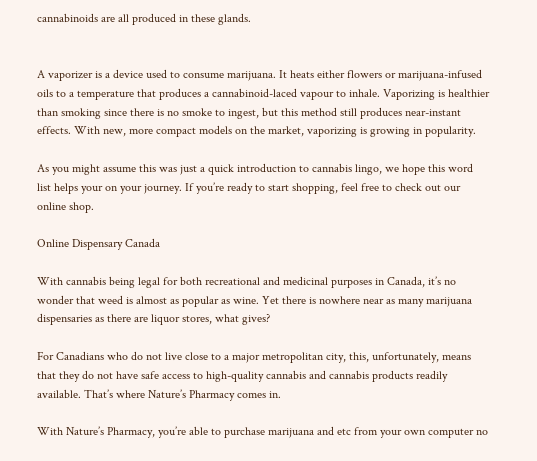cannabinoids are all produced in these glands.


A vaporizer is a device used to consume marijuana. It heats either flowers or marijuana-infused oils to a temperature that produces a cannabinoid-laced vapour to inhale. Vaporizing is healthier than smoking since there is no smoke to ingest, but this method still produces near-instant effects. With new, more compact models on the market, vaporizing is growing in popularity.

As you might assume this was just a quick introduction to cannabis lingo, we hope this word list helps your on your journey. If you’re ready to start shopping, feel free to check out our online shop.

Online Dispensary Canada

With cannabis being legal for both recreational and medicinal purposes in Canada, it’s no wonder that weed is almost as popular as wine. Yet there is nowhere near as many marijuana dispensaries as there are liquor stores, what gives?

For Canadians who do not live close to a major metropolitan city, this, unfortunately, means that they do not have safe access to high-quality cannabis and cannabis products readily available. That’s where Nature’s Pharmacy comes in.

With Nature’s Pharmacy, you’re able to purchase marijuana and etc from your own computer no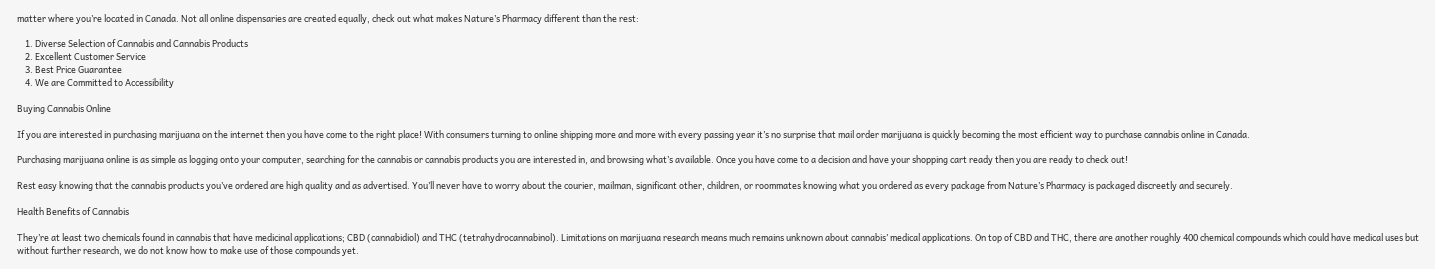matter where you’re located in Canada. Not all online dispensaries are created equally, check out what makes Nature’s Pharmacy different than the rest:

    1. Diverse Selection of Cannabis and Cannabis Products
    2. Excellent Customer Service
    3. Best Price Guarantee
    4. We are Committed to Accessibility

Buying Cannabis Online

If you are interested in purchasing marijuana on the internet then you have come to the right place! With consumers turning to online shipping more and more with every passing year it’s no surprise that mail order marijuana is quickly becoming the most efficient way to purchase cannabis online in Canada.

Purchasing marijuana online is as simple as logging onto your computer, searching for the cannabis or cannabis products you are interested in, and browsing what’s available. Once you have come to a decision and have your shopping cart ready then you are ready to check out!

Rest easy knowing that the cannabis products you’ve ordered are high quality and as advertised. You’ll never have to worry about the courier, mailman, significant other, children, or roommates knowing what you ordered as every package from Nature’s Pharmacy is packaged discreetly and securely.

Health Benefits of Cannabis

They’re at least two chemicals found in cannabis that have medicinal applications; CBD (cannabidiol) and THC (tetrahydrocannabinol). Limitations on marijuana research means much remains unknown about cannabis’ medical applications. On top of CBD and THC, there are another roughly 400 chemical compounds which could have medical uses but without further research, we do not know how to make use of those compounds yet.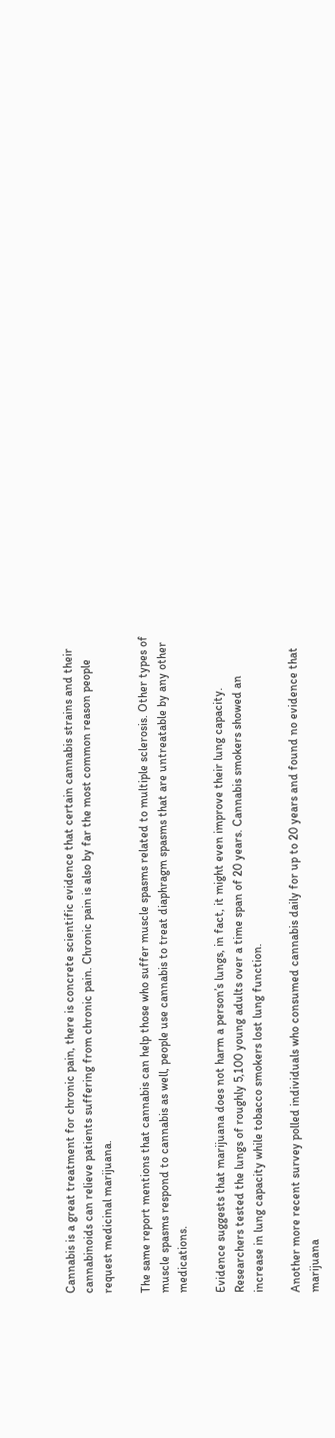Cannabis is a great treatment for chronic pain, there is concrete scientific evidence that certain cannabis strains and their cannabinoids can relieve patients suffering from chronic pain. Chronic pain is also by far the most common reason people request medicinal marijuana.

The same report mentions that cannabis can help those who suffer muscle spasms related to multiple sclerosis. Other types of muscle spasms respond to cannabis as well, people use cannabis to treat diaphragm spasms that are untreatable by any other medications.

Evidence suggests that marijuana does not harm a person’s lungs, in fact, it might even improve their lung capacity. Researchers tested the lungs of roughly 5,100 young adults over a time span of 20 years. Cannabis smokers showed an increase in lung capacity while tobacco smokers lost lung function.

Another more recent survey polled individuals who consumed cannabis daily for up to 20 years and found no evidence that marijuana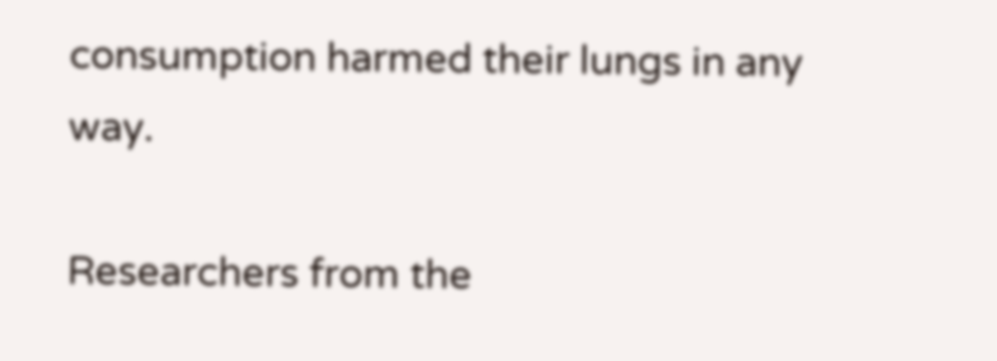consumption harmed their lungs in any way.

Researchers from the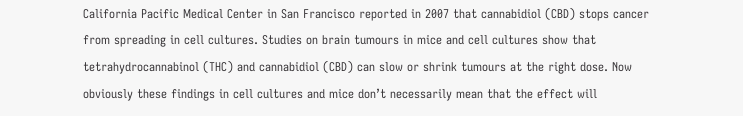California Pacific Medical Center in San Francisco reported in 2007 that cannabidiol (CBD) stops cancer from spreading in cell cultures. Studies on brain tumours in mice and cell cultures show that tetrahydrocannabinol (THC) and cannabidiol (CBD) can slow or shrink tumours at the right dose. Now obviously these findings in cell cultures and mice don’t necessarily mean that the effect will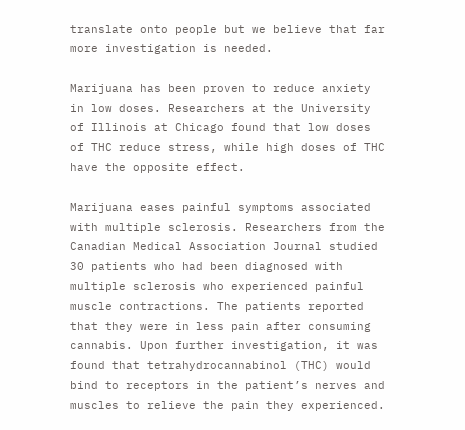translate onto people but we believe that far more investigation is needed.

Marijuana has been proven to reduce anxiety in low doses. Researchers at the University of Illinois at Chicago found that low doses of THC reduce stress, while high doses of THC have the opposite effect.

Marijuana eases painful symptoms associated with multiple sclerosis. Researchers from the Canadian Medical Association Journal studied 30 patients who had been diagnosed with multiple sclerosis who experienced painful muscle contractions. The patients reported that they were in less pain after consuming cannabis. Upon further investigation, it was found that tetrahydrocannabinol (THC) would bind to receptors in the patient’s nerves and muscles to relieve the pain they experienced.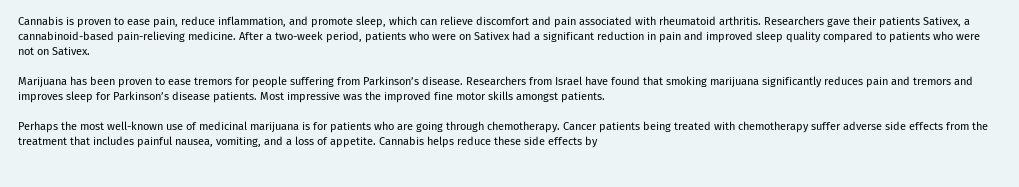Cannabis is proven to ease pain, reduce inflammation, and promote sleep, which can relieve discomfort and pain associated with rheumatoid arthritis. Researchers gave their patients Sativex, a cannabinoid-based pain-relieving medicine. After a two-week period, patients who were on Sativex had a significant reduction in pain and improved sleep quality compared to patients who were not on Sativex.

Marijuana has been proven to ease tremors for people suffering from Parkinson’s disease. Researchers from Israel have found that smoking marijuana significantly reduces pain and tremors and improves sleep for Parkinson’s disease patients. Most impressive was the improved fine motor skills amongst patients.

Perhaps the most well-known use of medicinal marijuana is for patients who are going through chemotherapy. Cancer patients being treated with chemotherapy suffer adverse side effects from the treatment that includes painful nausea, vomiting, and a loss of appetite. Cannabis helps reduce these side effects by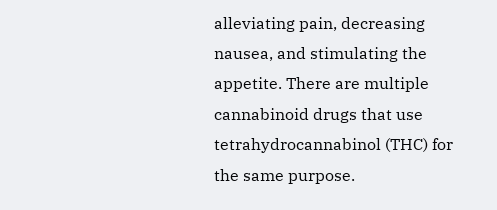alleviating pain, decreasing nausea, and stimulating the appetite. There are multiple cannabinoid drugs that use tetrahydrocannabinol (THC) for the same purpose.